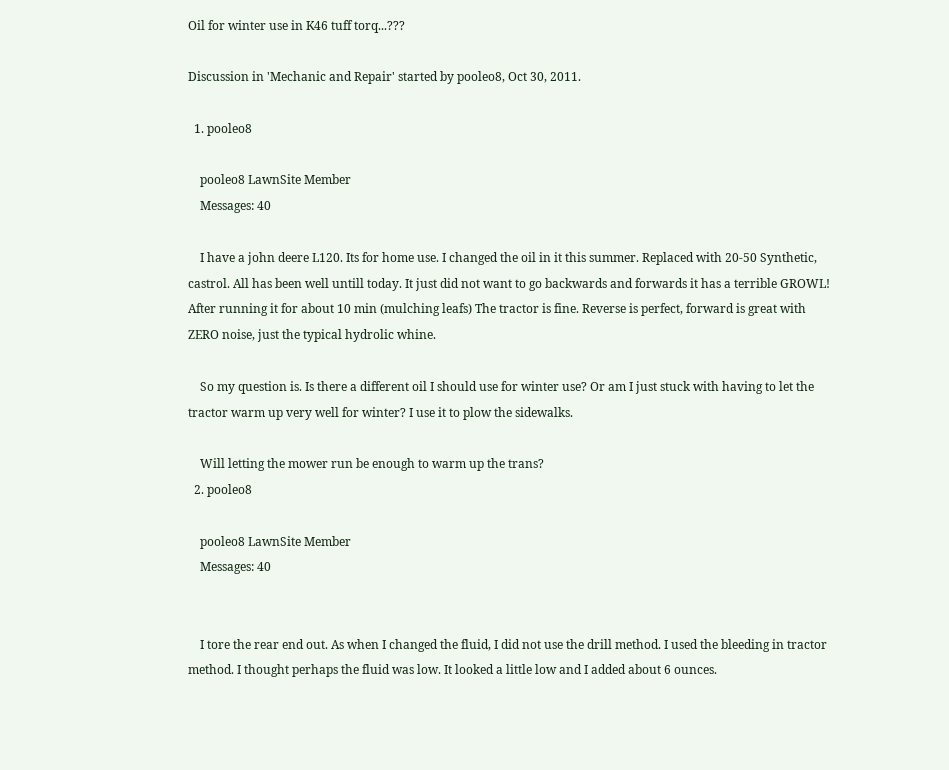Oil for winter use in K46 tuff torq...???

Discussion in 'Mechanic and Repair' started by pooleo8, Oct 30, 2011.

  1. pooleo8

    pooleo8 LawnSite Member
    Messages: 40

    I have a john deere L120. Its for home use. I changed the oil in it this summer. Replaced with 20-50 Synthetic, castrol. All has been well untill today. It just did not want to go backwards and forwards it has a terrible GROWL! After running it for about 10 min (mulching leafs) The tractor is fine. Reverse is perfect, forward is great with ZERO noise, just the typical hydrolic whine.

    So my question is. Is there a different oil I should use for winter use? Or am I just stuck with having to let the tractor warm up very well for winter? I use it to plow the sidewalks.

    Will letting the mower run be enough to warm up the trans?
  2. pooleo8

    pooleo8 LawnSite Member
    Messages: 40


    I tore the rear end out. As when I changed the fluid, I did not use the drill method. I used the bleeding in tractor method. I thought perhaps the fluid was low. It looked a little low and I added about 6 ounces.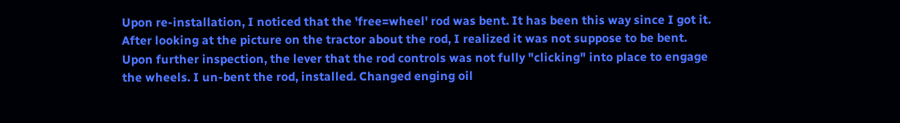Upon re-installation, I noticed that the 'free=wheel' rod was bent. It has been this way since I got it. After looking at the picture on the tractor about the rod, I realized it was not suppose to be bent. Upon further inspection, the lever that the rod controls was not fully "clicking" into place to engage the wheels. I un-bent the rod, installed. Changed enging oil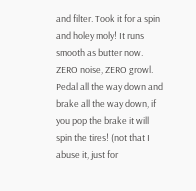and filter. Took it for a spin and holey moly! It runs smooth as butter now. ZERO noise, ZERO growl. Pedal all the way down and brake all the way down, if you pop the brake it will spin the tires! (not that I abuse it, just for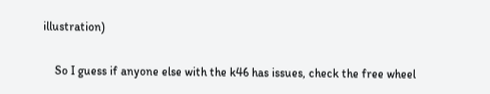illustration)

    So I guess if anyone else with the k46 has issues, check the free wheel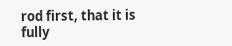rod first, that it is fully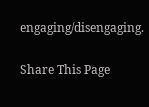engaging/disengaging.

Share This Page